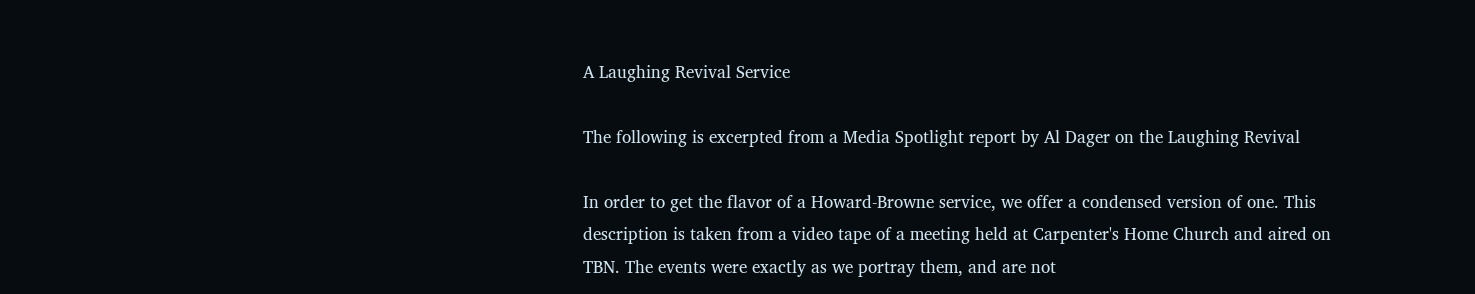A Laughing Revival Service

The following is excerpted from a Media Spotlight report by Al Dager on the Laughing Revival

In order to get the flavor of a Howard-Browne service, we offer a condensed version of one. This description is taken from a video tape of a meeting held at Carpenter's Home Church and aired on TBN. The events were exactly as we portray them, and are not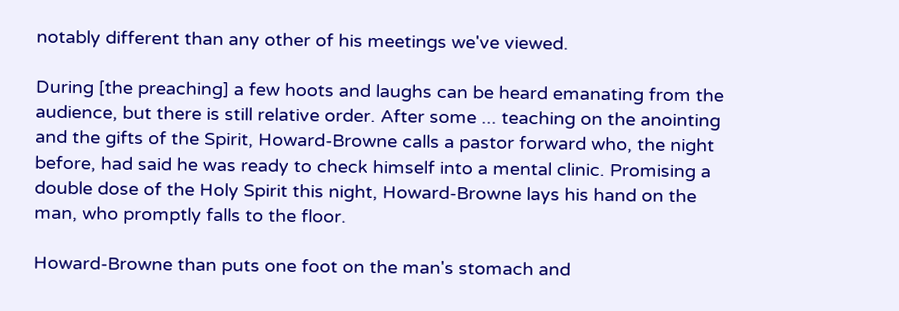notably different than any other of his meetings we've viewed.

During [the preaching] a few hoots and laughs can be heard emanating from the audience, but there is still relative order. After some ... teaching on the anointing and the gifts of the Spirit, Howard-Browne calls a pastor forward who, the night before, had said he was ready to check himself into a mental clinic. Promising a double dose of the Holy Spirit this night, Howard-Browne lays his hand on the man, who promptly falls to the floor.

Howard-Browne than puts one foot on the man's stomach and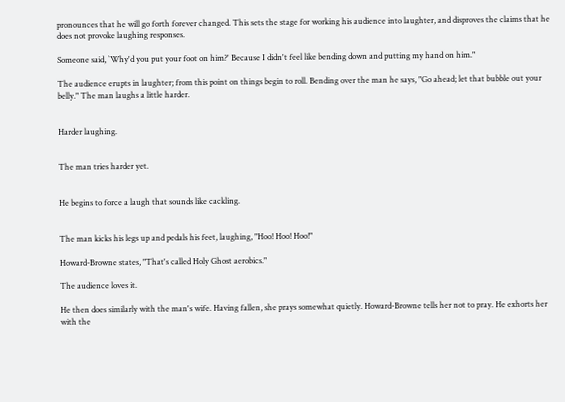pronounces that he will go forth forever changed. This sets the stage for working his audience into laughter, and disproves the claims that he does not provoke laughing responses.

Someone said, `Why'd you put your foot on him?' Because I didn't feel like bending down and putting my hand on him."

The audience erupts in laughter; from this point on things begin to roll. Bending over the man he says, "Go ahead; let that bubble out your belly." The man laughs a little harder.


Harder laughing.


The man tries harder yet.


He begins to force a laugh that sounds like cackling.


The man kicks his legs up and pedals his feet, laughing, "Hoo! Hoo! Hoo!"

Howard-Browne states, "That's called Holy Ghost aerobics."

The audience loves it.

He then does similarly with the man's wife. Having fallen, she prays somewhat quietly. Howard-Browne tells her not to pray. He exhorts her with the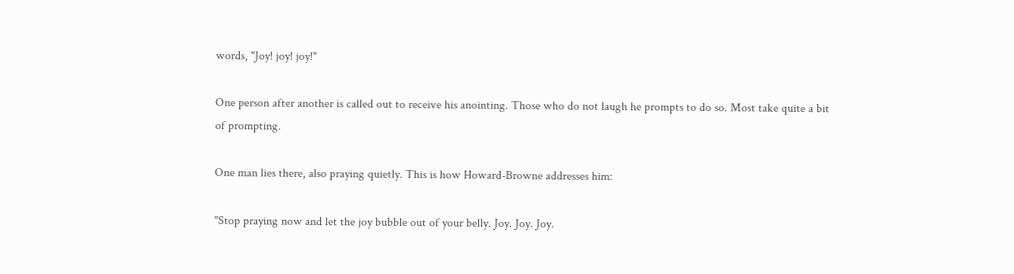words, "Joy! joy! joy!"

One person after another is called out to receive his anointing. Those who do not laugh he prompts to do so. Most take quite a bit of prompting.

One man lies there, also praying quietly. This is how Howard-Browne addresses him:

"Stop praying now and let the joy bubble out of your belly. Joy. Joy. Joy.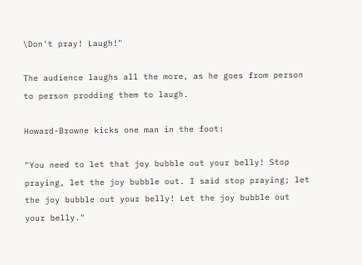\Don't pray! Laugh!"

The audience laughs all the more, as he goes from person to person prodding them to laugh.

Howard-Browne kicks one man in the foot:

"You need to let that joy bubble out your belly! Stop praying, let the joy bubble out. I said stop praying; let the joy bubble out your belly! Let the joy bubble out your belly."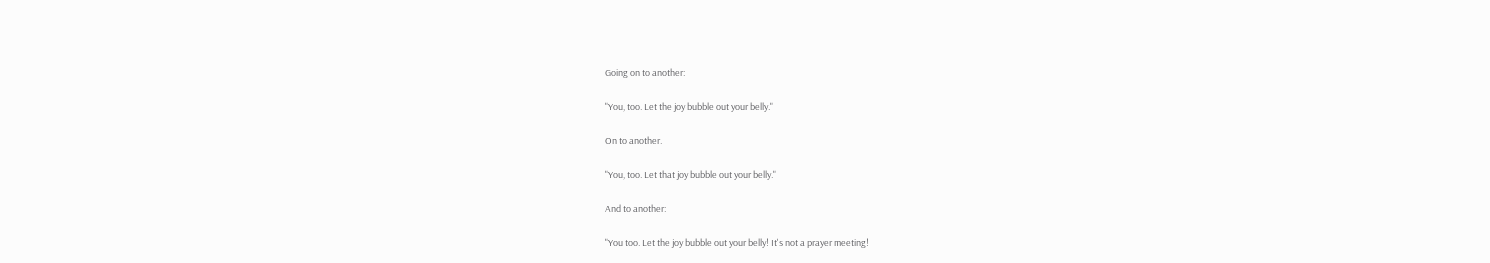Going on to another:

"You, too. Let the joy bubble out your belly."

On to another.

"You, too. Let that joy bubble out your belly."

And to another:

"You too. Let the joy bubble out your belly! It's not a prayer meeting!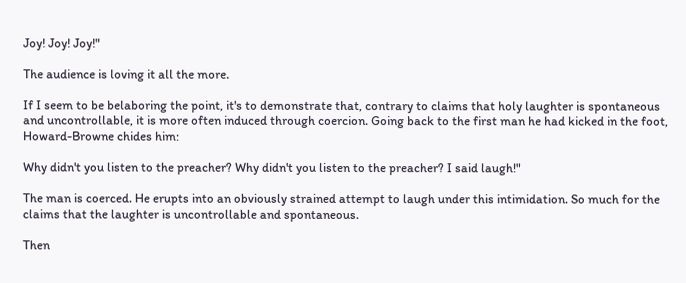Joy! Joy! Joy!"

The audience is loving it all the more.

If I seem to be belaboring the point, it's to demonstrate that, contrary to claims that holy laughter is spontaneous and uncontrollable, it is more often induced through coercion. Going back to the first man he had kicked in the foot, Howard-Browne chides him:

Why didn't you listen to the preacher? Why didn't you listen to the preacher? I said laugh!"

The man is coerced. He erupts into an obviously strained attempt to laugh under this intimidation. So much for the claims that the laughter is uncontrollable and spontaneous.

Then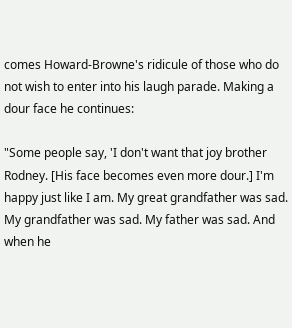comes Howard-Browne's ridicule of those who do not wish to enter into his laugh parade. Making a dour face he continues:

"Some people say, 'I don't want that joy brother Rodney. [His face becomes even more dour.] I'm happy just like I am. My great grandfather was sad. My grandfather was sad. My father was sad. And when he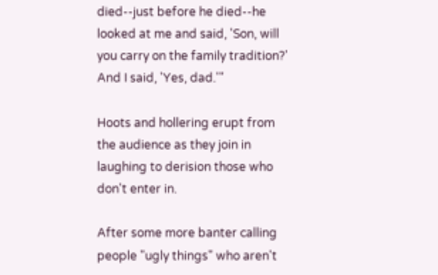died--just before he died--he looked at me and said, 'Son, will you carry on the family tradition?' And I said, 'Yes, dad.'"

Hoots and hollering erupt from the audience as they join in laughing to derision those who don't enter in.

After some more banter calling people "ugly things" who aren't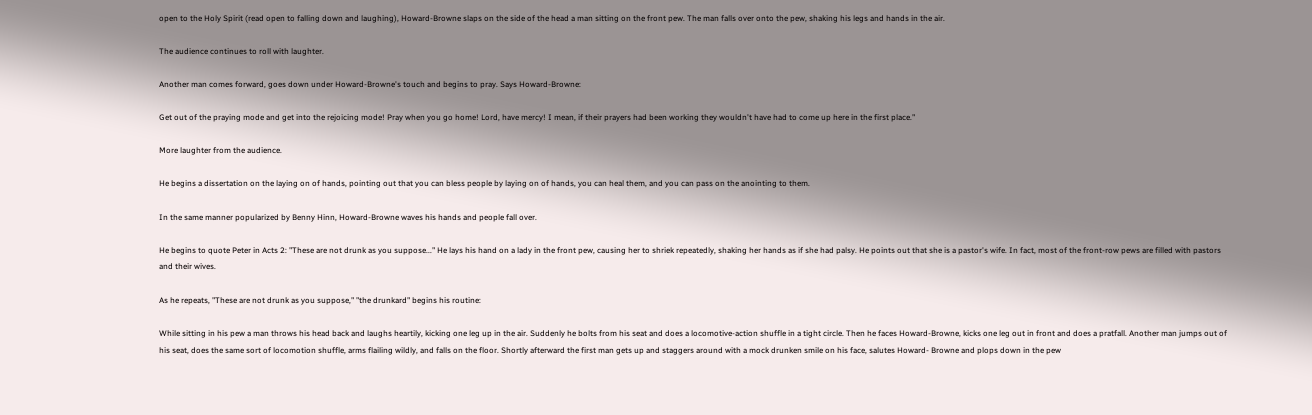open to the Holy Spirit (read open to falling down and laughing), Howard-Browne slaps on the side of the head a man sitting on the front pew. The man falls over onto the pew, shaking his legs and hands in the air.

The audience continues to roll with laughter.

Another man comes forward, goes down under Howard-Browne's touch and begins to pray. Says Howard-Browne:

Get out of the praying mode and get into the rejoicing mode! Pray when you go home! Lord, have mercy! I mean, if their prayers had been working they wouldn't have had to come up here in the first place."

More laughter from the audience.

He begins a dissertation on the laying on of hands, pointing out that you can bless people by laying on of hands, you can heal them, and you can pass on the anointing to them.

In the same manner popularized by Benny Hinn, Howard-Browne waves his hands and people fall over.

He begins to quote Peter in Acts 2: "These are not drunk as you suppose..." He lays his hand on a lady in the front pew, causing her to shriek repeatedly, shaking her hands as if she had palsy. He points out that she is a pastor's wife. In fact, most of the front-row pews are filled with pastors and their wives.

As he repeats, "These are not drunk as you suppose," "the drunkard" begins his routine:

While sitting in his pew a man throws his head back and laughs heartily, kicking one leg up in the air. Suddenly he bolts from his seat and does a locomotive-action shuffle in a tight circle. Then he faces Howard-Browne, kicks one leg out in front and does a pratfall. Another man jumps out of his seat, does the same sort of locomotion shuffle, arms flailing wildly, and falls on the floor. Shortly afterward the first man gets up and staggers around with a mock drunken smile on his face, salutes Howard- Browne and plops down in the pew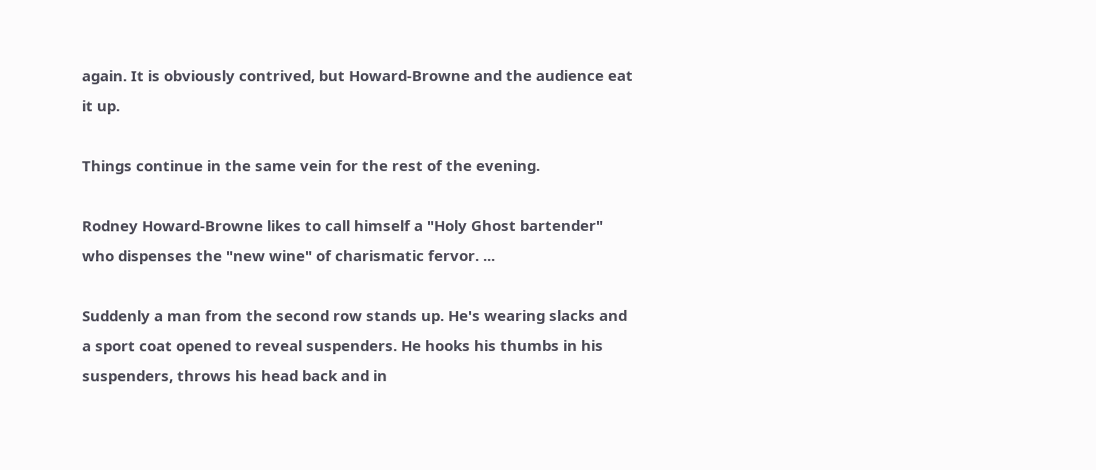again. It is obviously contrived, but Howard-Browne and the audience eat it up.

Things continue in the same vein for the rest of the evening.

Rodney Howard-Browne likes to call himself a "Holy Ghost bartender" who dispenses the "new wine" of charismatic fervor. ...

Suddenly a man from the second row stands up. He's wearing slacks and a sport coat opened to reveal suspenders. He hooks his thumbs in his suspenders, throws his head back and in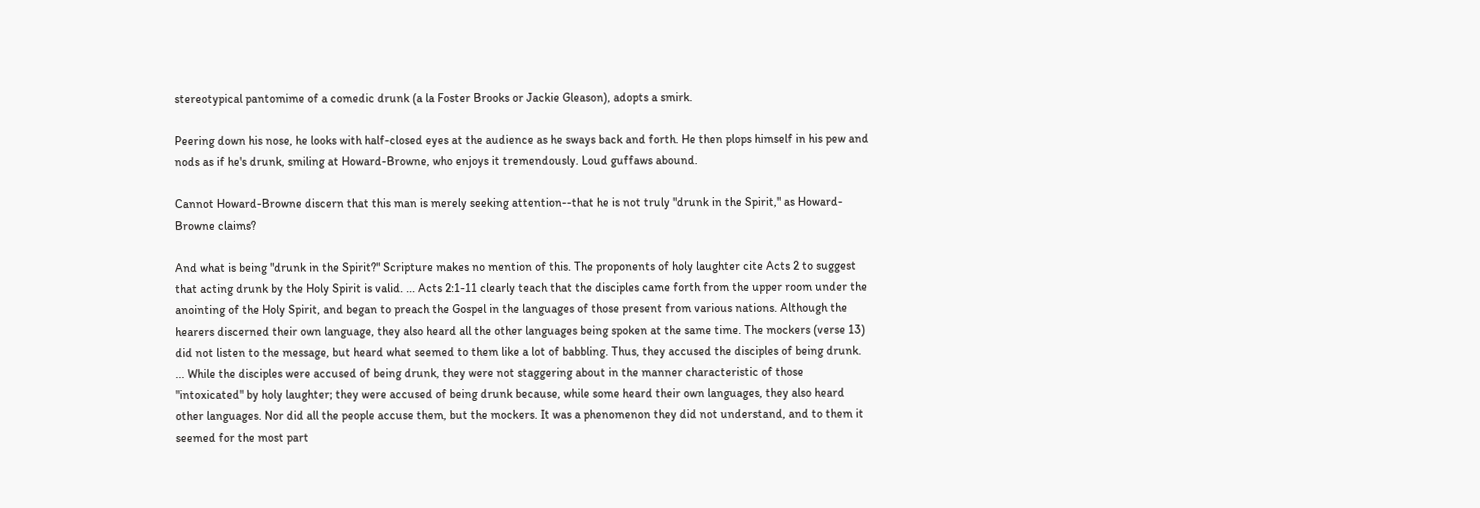stereotypical pantomime of a comedic drunk (a la Foster Brooks or Jackie Gleason), adopts a smirk.

Peering down his nose, he looks with half-closed eyes at the audience as he sways back and forth. He then plops himself in his pew and nods as if he's drunk, smiling at Howard-Browne, who enjoys it tremendously. Loud guffaws abound.

Cannot Howard-Browne discern that this man is merely seeking attention--that he is not truly "drunk in the Spirit," as Howard-Browne claims?

And what is being "drunk in the Spirit?" Scripture makes no mention of this. The proponents of holy laughter cite Acts 2 to suggest that acting drunk by the Holy Spirit is valid. ... Acts 2:1-11 clearly teach that the disciples came forth from the upper room under the anointing of the Holy Spirit, and began to preach the Gospel in the languages of those present from various nations. Although the hearers discerned their own language, they also heard all the other languages being spoken at the same time. The mockers (verse 13) did not listen to the message, but heard what seemed to them like a lot of babbling. Thus, they accused the disciples of being drunk. ... While the disciples were accused of being drunk, they were not staggering about in the manner characteristic of those "intoxicated" by holy laughter; they were accused of being drunk because, while some heard their own languages, they also heard other languages. Nor did all the people accuse them, but the mockers. It was a phenomenon they did not understand, and to them it seemed for the most part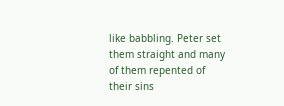like babbling. Peter set them straight and many of them repented of their sins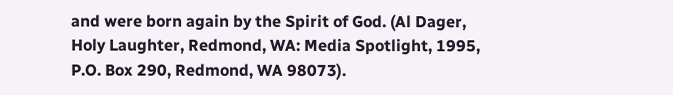and were born again by the Spirit of God. (Al Dager, Holy Laughter, Redmond, WA: Media Spotlight, 1995, P.O. Box 290, Redmond, WA 98073).